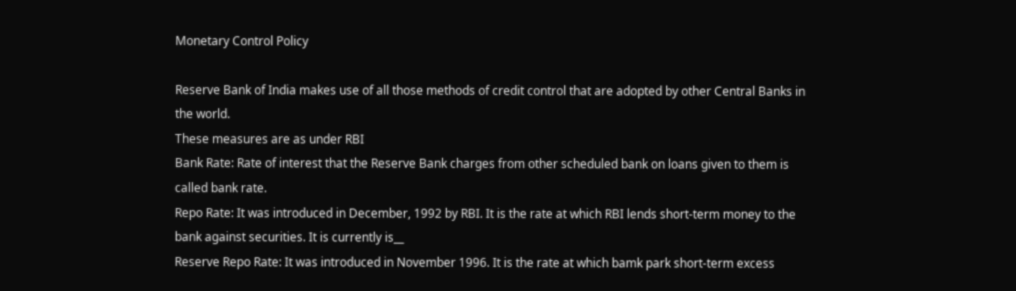Monetary Control Policy

Reserve Bank of India makes use of all those methods of credit control that are adopted by other Central Banks in the world.
These measures are as under RBI
Bank Rate: Rate of interest that the Reserve Bank charges from other scheduled bank on loans given to them is called bank rate.
Repo Rate: It was introduced in December, 1992 by RBI. It is the rate at which RBI lends short-term money to the bank against securities. It is currently is__
Reserve Repo Rate: It was introduced in November 1996. It is the rate at which bamk park short-term excess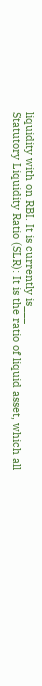liquidity with on RBI. It is currently is___
Statutory Liquidity Ratio (SLR): It is the ratio of liquid asset, which all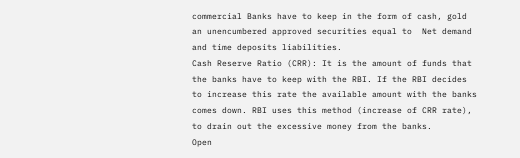commercial Banks have to keep in the form of cash, gold an unencumbered approved securities equal to  Net demand and time deposits liabilities.
Cash Reserve Ratio (CRR): It is the amount of funds that the banks have to keep with the RBI. If the RBI decides to increase this rate the available amount with the banks comes down. RBI uses this method (increase of CRR rate), to drain out the excessive money from the banks.
Open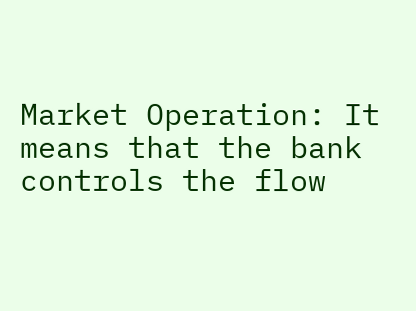Market Operation: It means that the bank controls the flow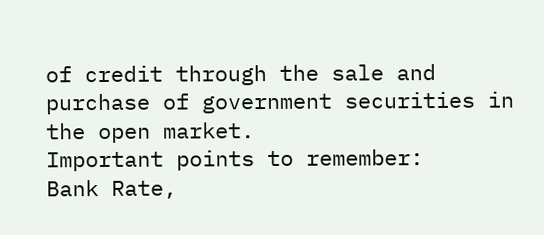of credit through the sale and purchase of government securities in the open market.
Important points to remember:
Bank Rate,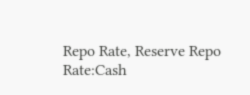Repo Rate, Reserve Repo Rate:Cash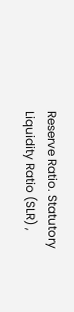Reserve Ratio. Statutory Liquidity Ratio (SLR) ,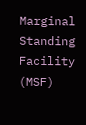Marginal Standing Facility (MSF)